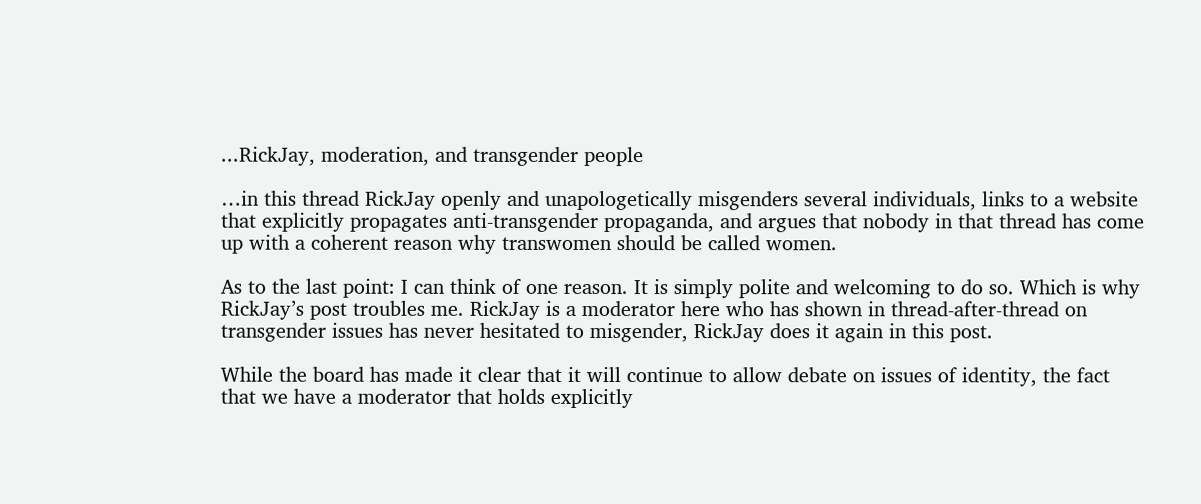...RickJay, moderation, and transgender people

…in this thread RickJay openly and unapologetically misgenders several individuals, links to a website that explicitly propagates anti-transgender propaganda, and argues that nobody in that thread has come up with a coherent reason why transwomen should be called women.

As to the last point: I can think of one reason. It is simply polite and welcoming to do so. Which is why RickJay’s post troubles me. RickJay is a moderator here who has shown in thread-after-thread on transgender issues has never hesitated to misgender, RickJay does it again in this post.

While the board has made it clear that it will continue to allow debate on issues of identity, the fact that we have a moderator that holds explicitly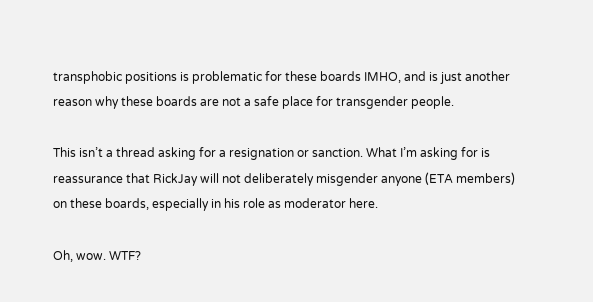transphobic positions is problematic for these boards IMHO, and is just another reason why these boards are not a safe place for transgender people.

This isn’t a thread asking for a resignation or sanction. What I’m asking for is reassurance that RickJay will not deliberately misgender anyone (ETA members) on these boards, especially in his role as moderator here.

Oh, wow. WTF?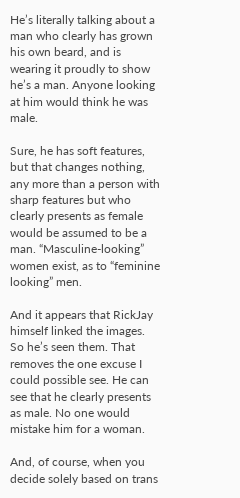He’s literally talking about a man who clearly has grown his own beard, and is wearing it proudly to show he’s a man. Anyone looking at him would think he was male.

Sure, he has soft features, but that changes nothing, any more than a person with sharp features but who clearly presents as female would be assumed to be a man. “Masculine-looking” women exist, as to “feminine looking” men.

And it appears that RickJay himself linked the images. So he’s seen them. That removes the one excuse I could possible see. He can see that he clearly presents as male. No one would mistake him for a woman.

And, of course, when you decide solely based on trans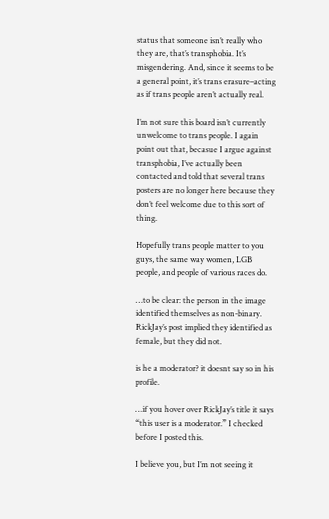status that someone isn’t really who they are, that’s transphobia. It’s misgendering. And, since it seems to be a general point, it’s trans erasure–acting as if trans people aren’t actually real.

I’m not sure this board isn’t currently unwelcome to trans people. I again point out that, becasue I argue against transphobia, I’ve actually been contacted and told that several trans posters are no longer here because they don’t feel welcome due to this sort of thing.

Hopefully trans people matter to you guys, the same way women, LGB people, and people of various races do.

…to be clear: the person in the image identified themselves as non-binary. RickJay’s post implied they identified as female, but they did not.

is he a moderator? it doesnt say so in his profile.

…if you hover over RickJay’s title it says “this user is a moderator.” I checked before I posted this.

I believe you, but I’m not seeing it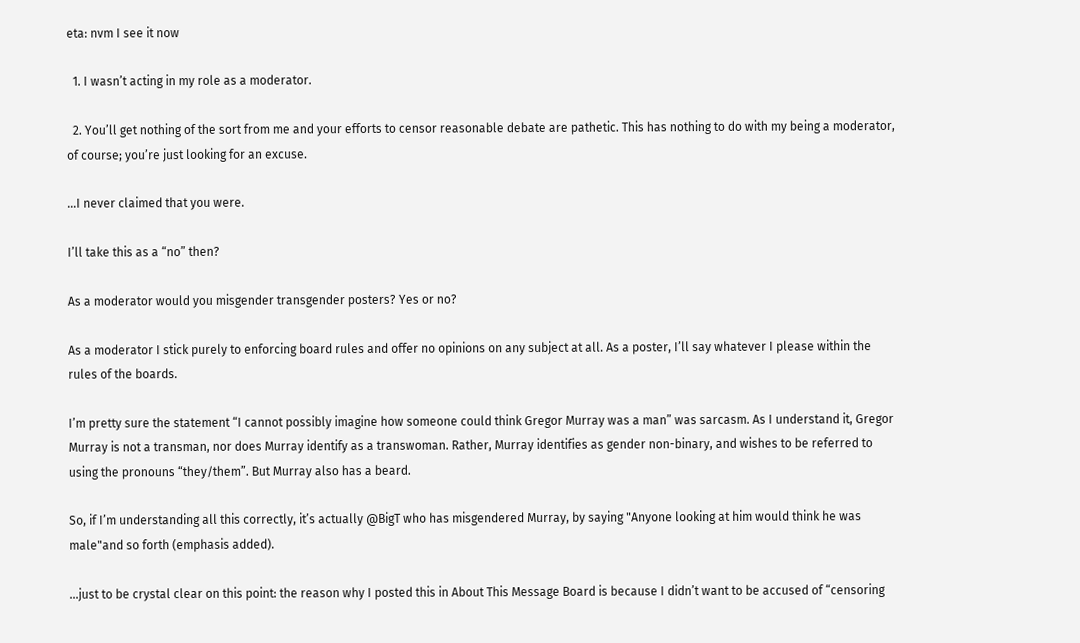eta: nvm I see it now

  1. I wasn’t acting in my role as a moderator.

  2. You’ll get nothing of the sort from me and your efforts to censor reasonable debate are pathetic. This has nothing to do with my being a moderator, of course; you’re just looking for an excuse.

…I never claimed that you were.

I’ll take this as a “no” then?

As a moderator would you misgender transgender posters? Yes or no?

As a moderator I stick purely to enforcing board rules and offer no opinions on any subject at all. As a poster, I’ll say whatever I please within the rules of the boards.

I’m pretty sure the statement “I cannot possibly imagine how someone could think Gregor Murray was a man” was sarcasm. As I understand it, Gregor Murray is not a transman, nor does Murray identify as a transwoman. Rather, Murray identifies as gender non-binary, and wishes to be referred to using the pronouns “they/them”. But Murray also has a beard.

So, if I’m understanding all this correctly, it’s actually @BigT who has misgendered Murray, by saying "Anyone looking at him would think he was male"and so forth (emphasis added).

…just to be crystal clear on this point: the reason why I posted this in About This Message Board is because I didn’t want to be accused of “censoring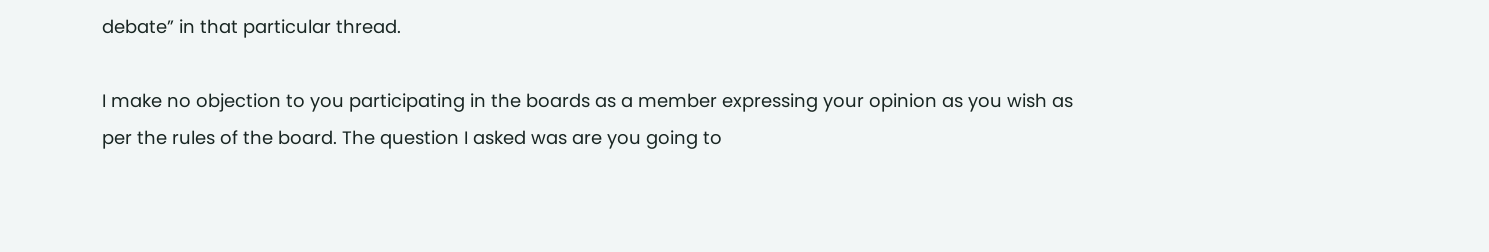debate” in that particular thread.

I make no objection to you participating in the boards as a member expressing your opinion as you wish as per the rules of the board. The question I asked was are you going to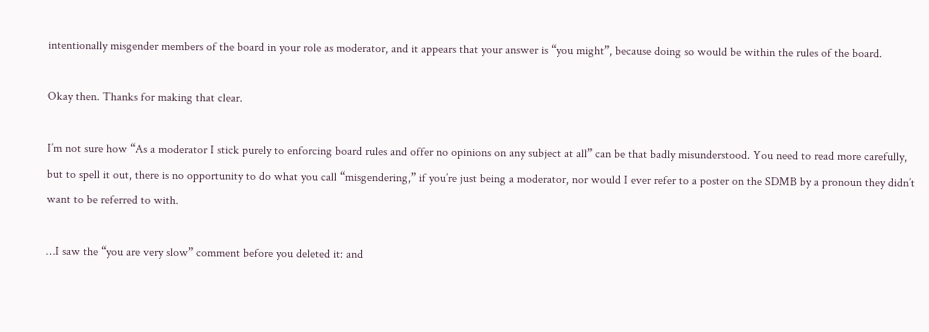intentionally misgender members of the board in your role as moderator, and it appears that your answer is “you might”, because doing so would be within the rules of the board.

Okay then. Thanks for making that clear.

I’m not sure how “As a moderator I stick purely to enforcing board rules and offer no opinions on any subject at all” can be that badly misunderstood. You need to read more carefully, but to spell it out, there is no opportunity to do what you call “misgendering,” if you’re just being a moderator, nor would I ever refer to a poster on the SDMB by a pronoun they didn’t want to be referred to with.

…I saw the “you are very slow” comment before you deleted it: and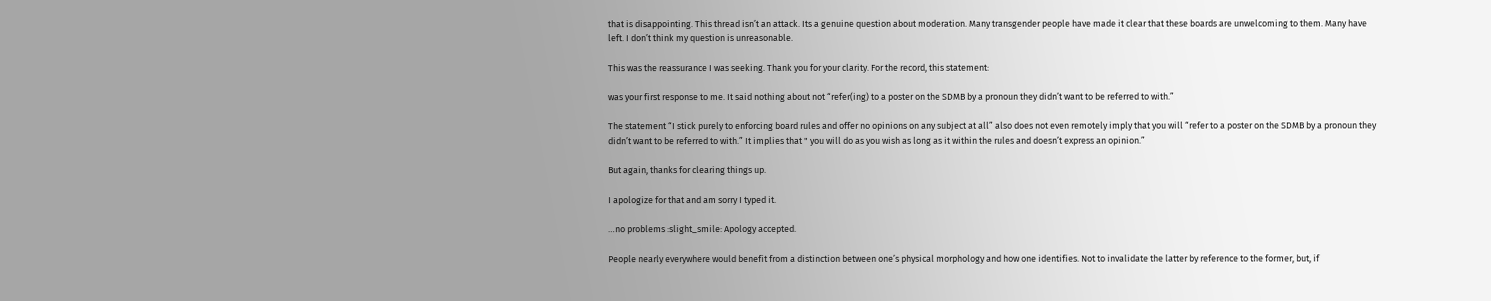that is disappointing. This thread isn’t an attack. Its a genuine question about moderation. Many transgender people have made it clear that these boards are unwelcoming to them. Many have left. I don’t think my question is unreasonable.

This was the reassurance I was seeking. Thank you for your clarity. For the record, this statement:

was your first response to me. It said nothing about not “refer(ing) to a poster on the SDMB by a pronoun they didn’t want to be referred to with.”

The statement “I stick purely to enforcing board rules and offer no opinions on any subject at all” also does not even remotely imply that you will “refer to a poster on the SDMB by a pronoun they didn’t want to be referred to with.” It implies that " you will do as you wish as long as it within the rules and doesn’t express an opinion.”

But again, thanks for clearing things up.

I apologize for that and am sorry I typed it.

…no problems :slight_smile: Apology accepted.

People nearly everywhere would benefit from a distinction between one’s physical morphology and how one identifies. Not to invalidate the latter by reference to the former, but, if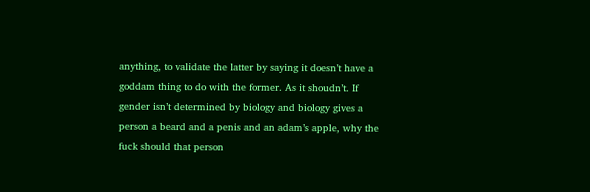anything, to validate the latter by saying it doesn’t have a goddam thing to do with the former. As it shoudn’t. If gender isn’t determined by biology and biology gives a person a beard and a penis and an adam’s apple, why the fuck should that person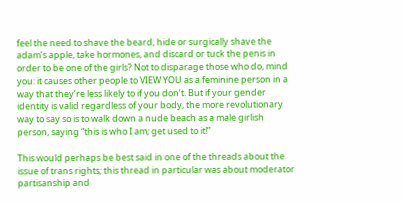feel the need to shave the beard, hide or surgically shave the adam’s apple, take hormones, and discard or tuck the penis in order to be one of the girls? Not to disparage those who do, mind you: it causes other people to VIEW YOU as a feminine person in a way that they’re less likely to if you don’t. But if your gender identity is valid regardless of your body, the more revolutionary way to say so is to walk down a nude beach as a male girlish person, saying “this is who I am; get used to it!”

This would perhaps be best said in one of the threads about the issue of trans rights; this thread in particular was about moderator partisanship and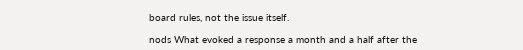board rules, not the issue itself.

nods What evoked a response a month and a half after the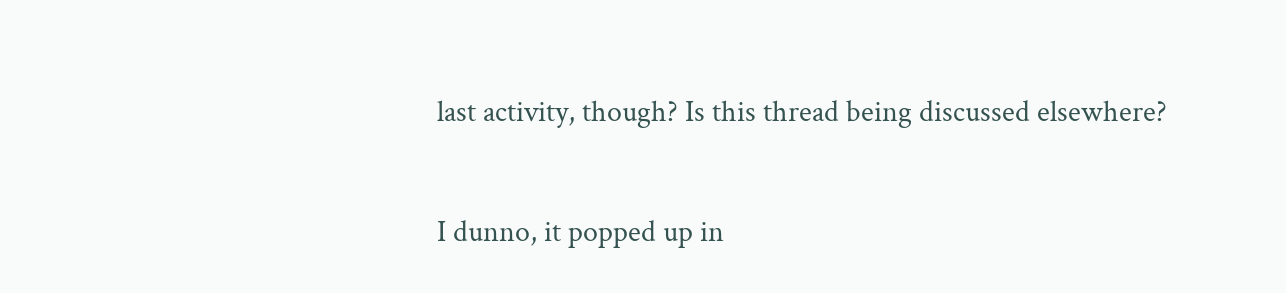last activity, though? Is this thread being discussed elsewhere?

I dunno, it popped up in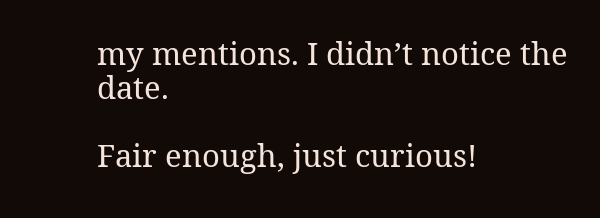my mentions. I didn’t notice the date.

Fair enough, just curious!